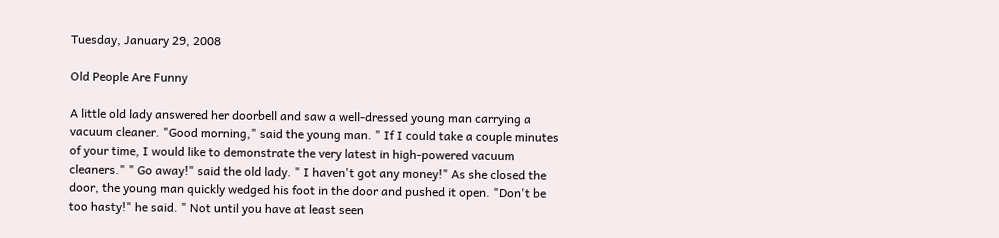Tuesday, January 29, 2008

Old People Are Funny

A little old lady answered her doorbell and saw a well-dressed young man carrying a vacuum cleaner. "Good morning," said the young man. " If I could take a couple minutes of your time, I would like to demonstrate the very latest in high-powered vacuum cleaners." " Go away!" said the old lady. " I haven't got any money!" As she closed the door, the young man quickly wedged his foot in the door and pushed it open. "Don't be too hasty!" he said. " Not until you have at least seen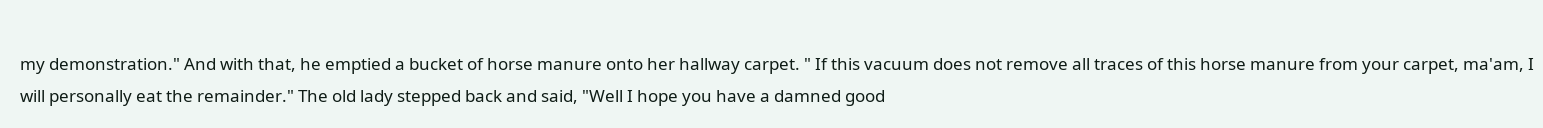my demonstration." And with that, he emptied a bucket of horse manure onto her hallway carpet. " If this vacuum does not remove all traces of this horse manure from your carpet, ma'am, I will personally eat the remainder." The old lady stepped back and said, "Well I hope you have a damned good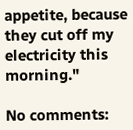appetite, because they cut off my electricity this morning."

No comments: